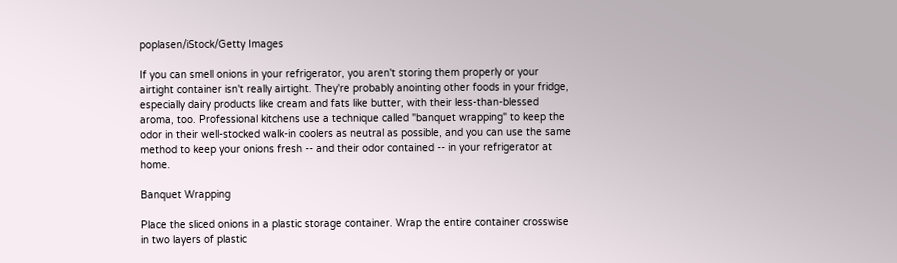poplasen/iStock/Getty Images

If you can smell onions in your refrigerator, you aren't storing them properly or your airtight container isn't really airtight. They're probably anointing other foods in your fridge, especially dairy products like cream and fats like butter, with their less-than-blessed aroma, too. Professional kitchens use a technique called "banquet wrapping" to keep the odor in their well-stocked walk-in coolers as neutral as possible, and you can use the same method to keep your onions fresh -- and their odor contained -- in your refrigerator at home.

Banquet Wrapping

Place the sliced onions in a plastic storage container. Wrap the entire container crosswise in two layers of plastic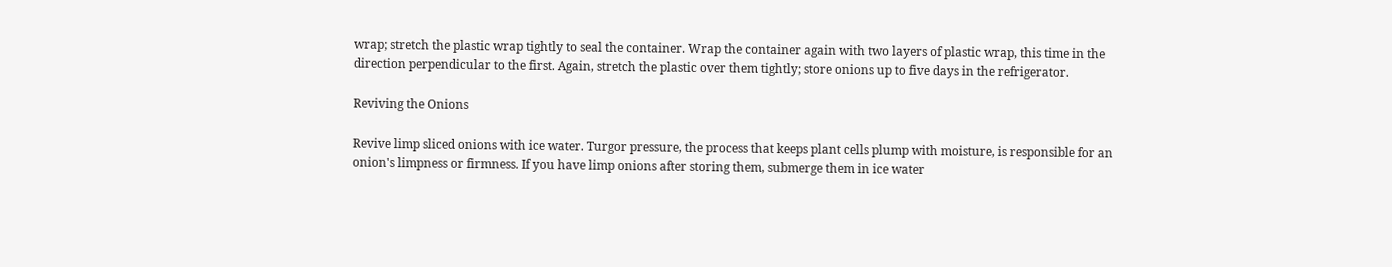wrap; stretch the plastic wrap tightly to seal the container. Wrap the container again with two layers of plastic wrap, this time in the direction perpendicular to the first. Again, stretch the plastic over them tightly; store onions up to five days in the refrigerator.

Reviving the Onions

Revive limp sliced onions with ice water. Turgor pressure, the process that keeps plant cells plump with moisture, is responsible for an onion's limpness or firmness. If you have limp onions after storing them, submerge them in ice water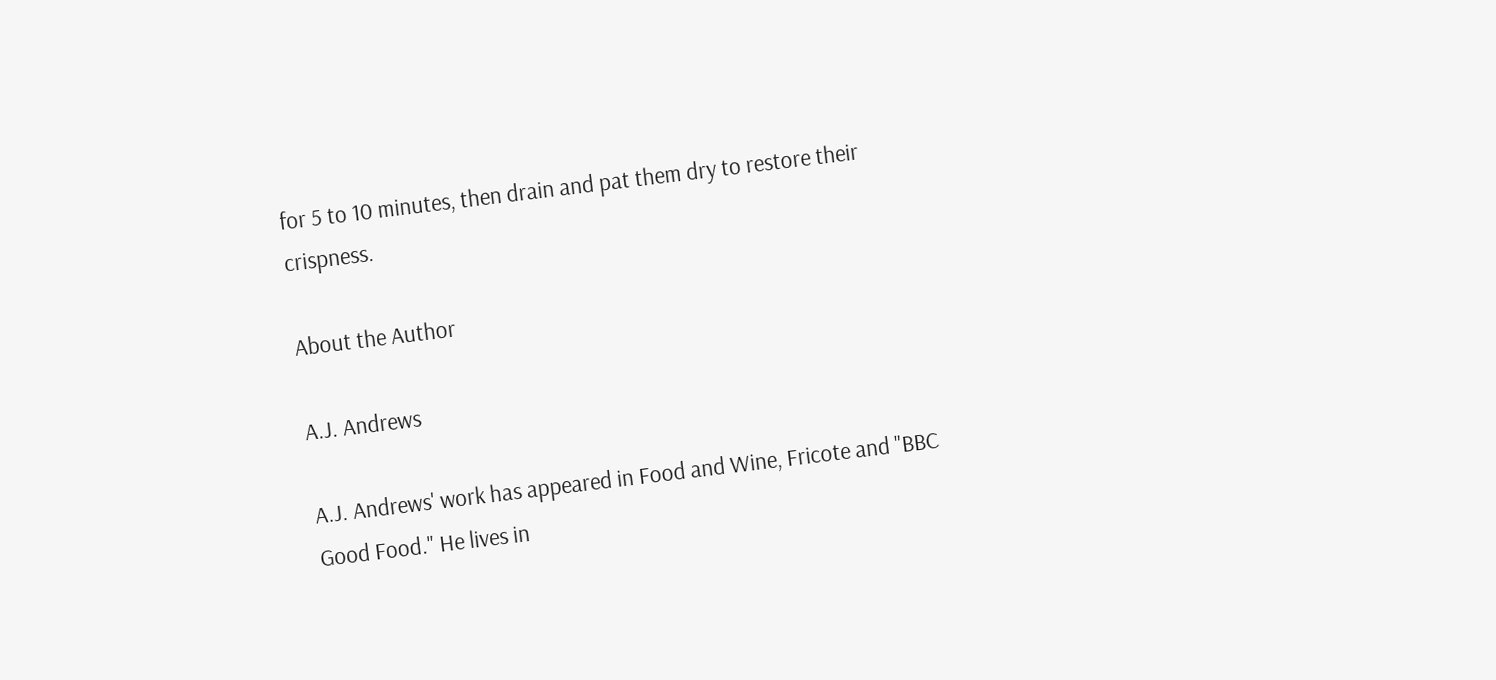for 5 to 10 minutes, then drain and pat them dry to restore their crispness.

About the Author

A.J. Andrews

A.J. Andrews' work has appeared in Food and Wine, Fricote and "BBC Good Food." He lives in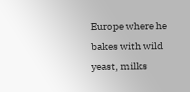Europe where he bakes with wild yeast, milks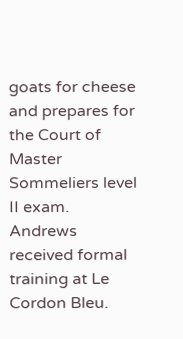goats for cheese and prepares for the Court of Master Sommeliers level II exam. Andrews received formal training at Le Cordon Bleu.